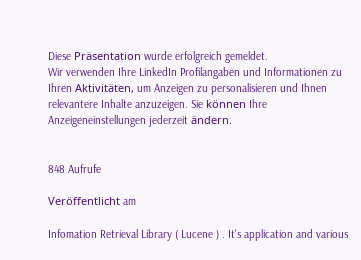Diese Präsentation wurde erfolgreich gemeldet.
Wir verwenden Ihre LinkedIn Profilangaben und Informationen zu Ihren Aktivitäten, um Anzeigen zu personalisieren und Ihnen relevantere Inhalte anzuzeigen. Sie können Ihre Anzeigeneinstellungen jederzeit ändern.


848 Aufrufe

Veröffentlicht am

Infomation Retrieval Library ( Lucene ) . It's application and various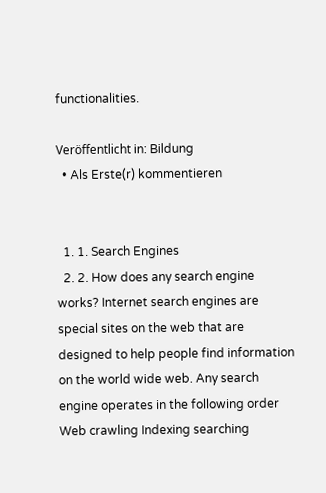functionalities.

Veröffentlicht in: Bildung
  • Als Erste(r) kommentieren


  1. 1. Search Engines
  2. 2. How does any search engine works? Internet search engines are special sites on the web that are designed to help people find information on the world wide web. Any search engine operates in the following order Web crawling Indexing searching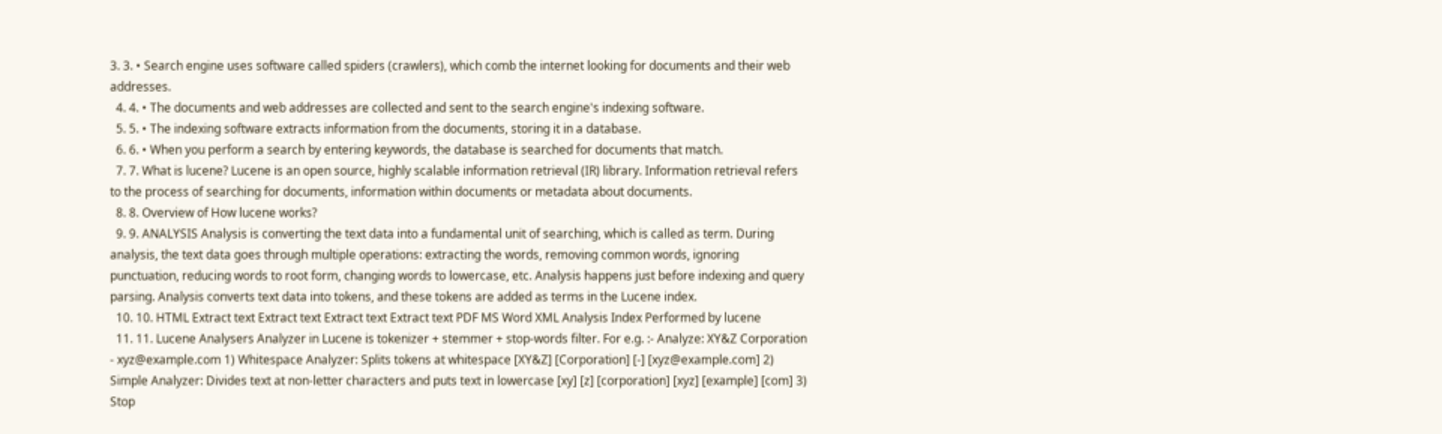3. 3. • Search engine uses software called spiders (crawlers), which comb the internet looking for documents and their web addresses.
  4. 4. • The documents and web addresses are collected and sent to the search engine's indexing software.
  5. 5. • The indexing software extracts information from the documents, storing it in a database.
  6. 6. • When you perform a search by entering keywords, the database is searched for documents that match.
  7. 7. What is lucene? Lucene is an open source, highly scalable information retrieval (IR) library. Information retrieval refers to the process of searching for documents, information within documents or metadata about documents.
  8. 8. Overview of How lucene works?
  9. 9. ANALYSIS Analysis is converting the text data into a fundamental unit of searching, which is called as term. During analysis, the text data goes through multiple operations: extracting the words, removing common words, ignoring punctuation, reducing words to root form, changing words to lowercase, etc. Analysis happens just before indexing and query parsing. Analysis converts text data into tokens, and these tokens are added as terms in the Lucene index.
  10. 10. HTML Extract text Extract text Extract text Extract text PDF MS Word XML Analysis Index Performed by lucene
  11. 11. Lucene Analysers Analyzer in Lucene is tokenizer + stemmer + stop-words filter. For e.g. :- Analyze: XY&Z Corporation - xyz@example.com 1) Whitespace Analyzer: Splits tokens at whitespace [XY&Z] [Corporation] [-] [xyz@example.com] 2) Simple Analyzer: Divides text at non-letter characters and puts text in lowercase [xy] [z] [corporation] [xyz] [example] [com] 3) Stop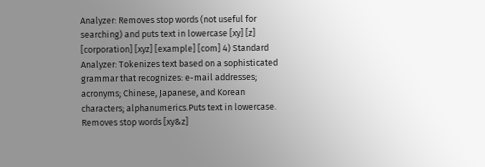Analyzer: Removes stop words (not useful for searching) and puts text in lowercase [xy] [z] [corporation] [xyz] [example] [com] 4) Standard Analyzer: Tokenizes text based on a sophisticated grammar that recognizes: e-mail addresses; acronyms; Chinese, Japanese, and Korean characters; alphanumerics.Puts text in lowercase. Removes stop words [xy&z]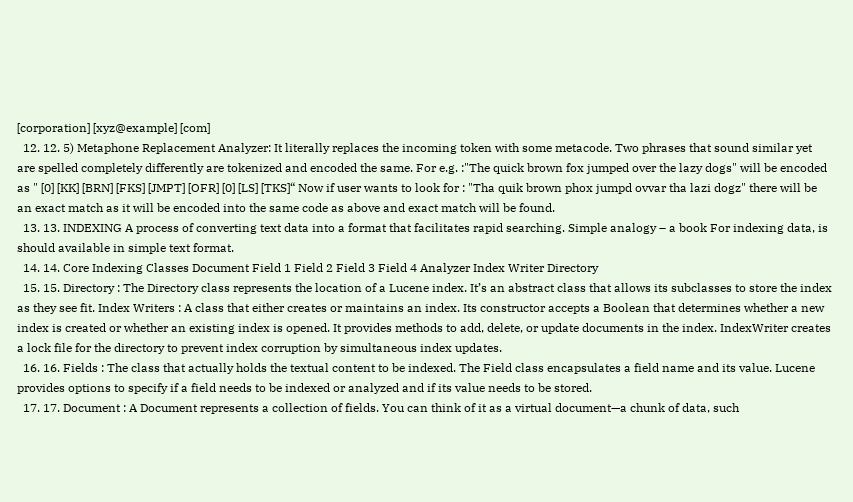[corporation] [xyz@example] [com]
  12. 12. 5) Metaphone Replacement Analyzer: It literally replaces the incoming token with some metacode. Two phrases that sound similar yet are spelled completely differently are tokenized and encoded the same. For e.g. :"The quick brown fox jumped over the lazy dogs" will be encoded as " [0] [KK] [BRN] [FKS] [JMPT] [OFR] [0] [LS] [TKS]“ Now if user wants to look for : "Tha quik brown phox jumpd ovvar tha lazi dogz" there will be an exact match as it will be encoded into the same code as above and exact match will be found.
  13. 13. INDEXING A process of converting text data into a format that facilitates rapid searching. Simple analogy – a book For indexing data, is should available in simple text format.
  14. 14. Core Indexing Classes Document Field 1 Field 2 Field 3 Field 4 Analyzer Index Writer Directory
  15. 15. Directory : The Directory class represents the location of a Lucene index. It’s an abstract class that allows its subclasses to store the index as they see fit. Index Writers : A class that either creates or maintains an index. Its constructor accepts a Boolean that determines whether a new index is created or whether an existing index is opened. It provides methods to add, delete, or update documents in the index. IndexWriter creates a lock file for the directory to prevent index corruption by simultaneous index updates.
  16. 16. Fields : The class that actually holds the textual content to be indexed. The Field class encapsulates a field name and its value. Lucene provides options to specify if a field needs to be indexed or analyzed and if its value needs to be stored.
  17. 17. Document : A Document represents a collection of fields. You can think of it as a virtual document—a chunk of data, such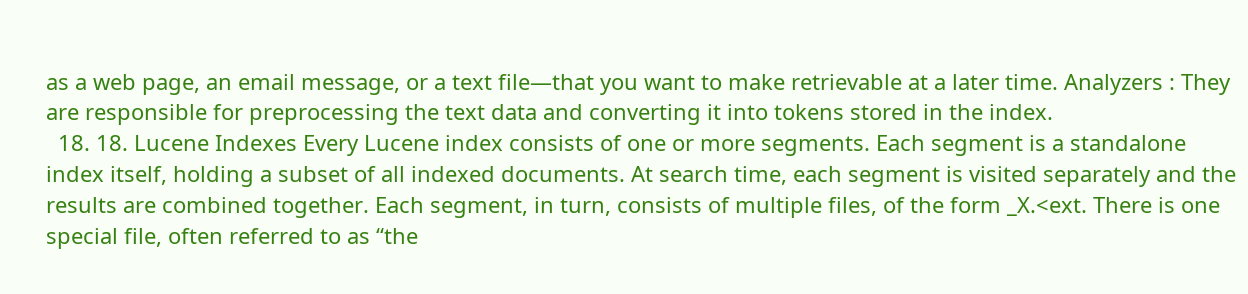as a web page, an email message, or a text file—that you want to make retrievable at a later time. Analyzers : They are responsible for preprocessing the text data and converting it into tokens stored in the index.
  18. 18. Lucene Indexes Every Lucene index consists of one or more segments. Each segment is a standalone index itself, holding a subset of all indexed documents. At search time, each segment is visited separately and the results are combined together. Each segment, in turn, consists of multiple files, of the form _X.<ext. There is one special file, often referred to as “the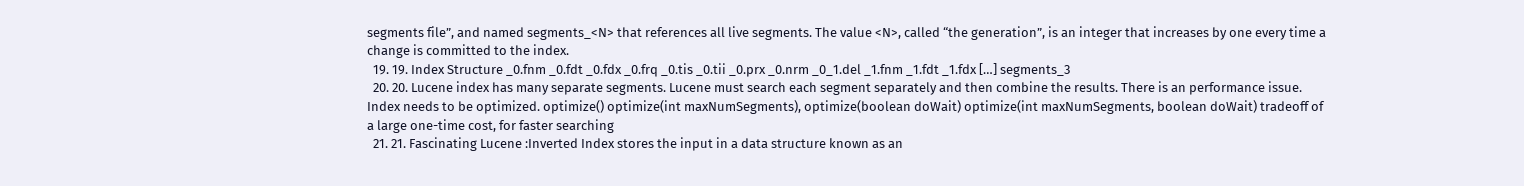segments file”, and named segments_<N> that references all live segments. The value <N>, called “the generation”, is an integer that increases by one every time a change is committed to the index.
  19. 19. Index Structure _0.fnm _0.fdt _0.fdx _0.frq _0.tis _0.tii _0.prx _0.nrm _0_1.del _1.fnm _1.fdt _1.fdx […] segments_3
  20. 20. Lucene index has many separate segments. Lucene must search each segment separately and then combine the results. There is an performance issue. Index needs to be optimized. optimize() optimize(int maxNumSegments), optimize(boolean doWait) optimize(int maxNumSegments, boolean doWait) tradeoff of a large one-time cost, for faster searching
  21. 21. Fascinating Lucene :Inverted Index stores the input in a data structure known as an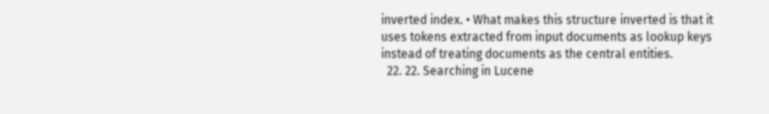inverted index. • What makes this structure inverted is that it uses tokens extracted from input documents as lookup keys instead of treating documents as the central entities.
  22. 22. Searching in Lucene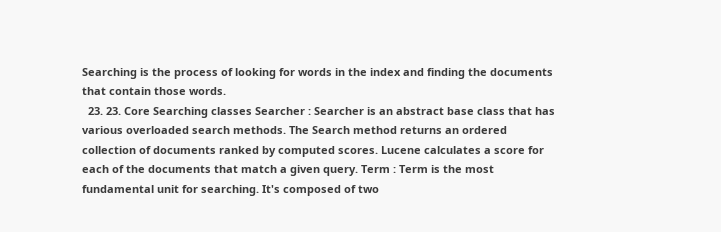Searching is the process of looking for words in the index and finding the documents that contain those words.
  23. 23. Core Searching classes Searcher : Searcher is an abstract base class that has various overloaded search methods. The Search method returns an ordered collection of documents ranked by computed scores. Lucene calculates a score for each of the documents that match a given query. Term : Term is the most fundamental unit for searching. It's composed of two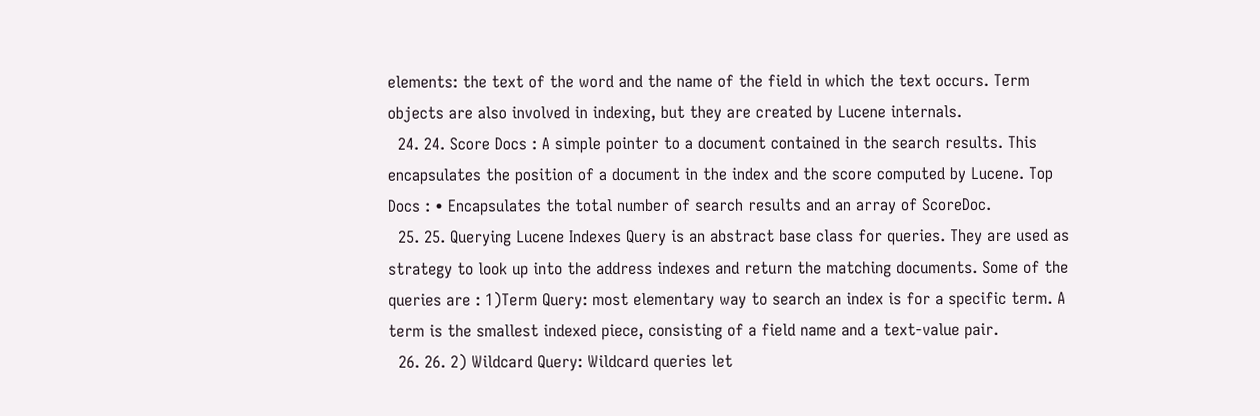elements: the text of the word and the name of the field in which the text occurs. Term objects are also involved in indexing, but they are created by Lucene internals.
  24. 24. Score Docs : A simple pointer to a document contained in the search results. This encapsulates the position of a document in the index and the score computed by Lucene. Top Docs : • Encapsulates the total number of search results and an array of ScoreDoc.
  25. 25. Querying Lucene Indexes Query is an abstract base class for queries. They are used as strategy to look up into the address indexes and return the matching documents. Some of the queries are : 1)Term Query: most elementary way to search an index is for a specific term. A term is the smallest indexed piece, consisting of a field name and a text-value pair.
  26. 26. 2) Wildcard Query: Wildcard queries let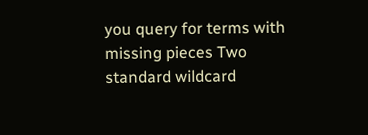you query for terms with missing pieces Two standard wildcard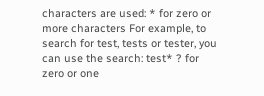characters are used: * for zero or more characters For example, to search for test, tests or tester, you can use the search: test* ? for zero or one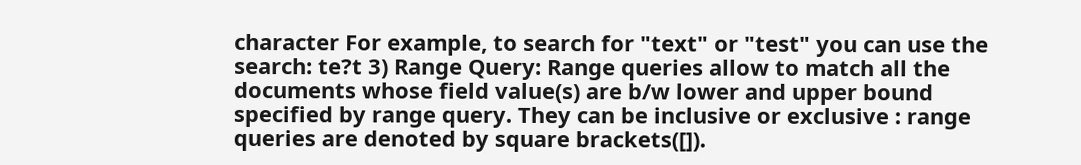character For example, to search for "text" or "test" you can use the search: te?t 3) Range Query: Range queries allow to match all the documents whose field value(s) are b/w lower and upper bound specified by range query. They can be inclusive or exclusive : range queries are denoted by square brackets([]).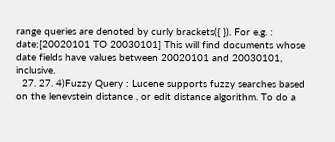range queries are denoted by curly brackets({ }). For e.g. : date:[20020101 TO 20030101] This will find documents whose date fields have values between 20020101 and 20030101, inclusive.
  27. 27. 4)Fuzzy Query : Lucene supports fuzzy searches based on the lenevstein distance , or edit distance algorithm. To do a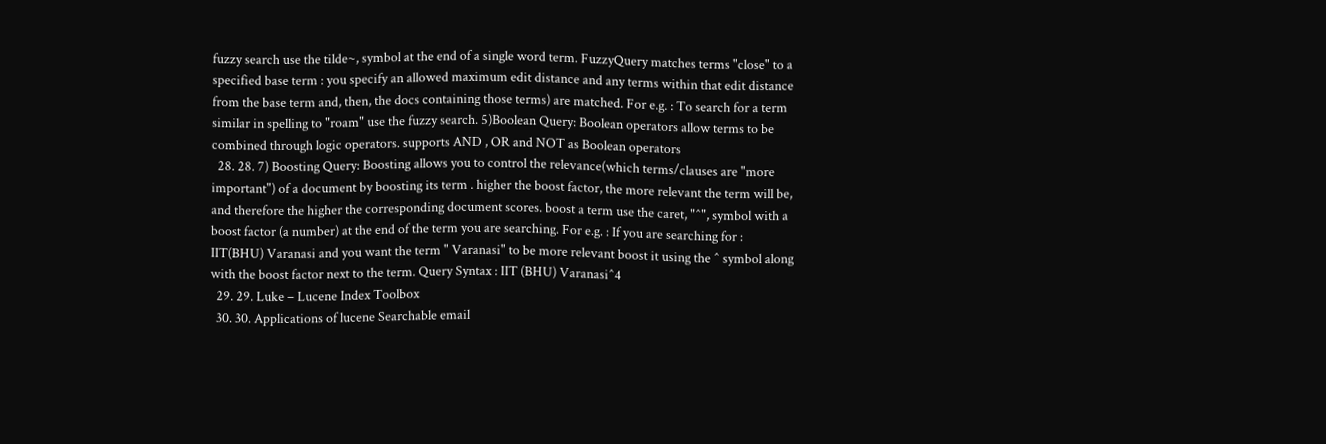fuzzy search use the tilde~, symbol at the end of a single word term. FuzzyQuery matches terms "close" to a specified base term : you specify an allowed maximum edit distance and any terms within that edit distance from the base term and, then, the docs containing those terms) are matched. For e.g. : To search for a term similar in spelling to "roam" use the fuzzy search. 5)Boolean Query: Boolean operators allow terms to be combined through logic operators. supports AND , OR and NOT as Boolean operators
  28. 28. 7) Boosting Query: Boosting allows you to control the relevance(which terms/clauses are "more important") of a document by boosting its term . higher the boost factor, the more relevant the term will be, and therefore the higher the corresponding document scores. boost a term use the caret, "^", symbol with a boost factor (a number) at the end of the term you are searching. For e.g. : If you are searching for : IIT(BHU) Varanasi and you want the term " Varanasi" to be more relevant boost it using the ^ symbol along with the boost factor next to the term. Query Syntax : IIT (BHU) Varanasi^4
  29. 29. Luke – Lucene Index Toolbox
  30. 30. Applications of lucene Searchable email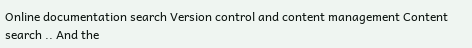Online documentation search Version control and content management Content search .. And the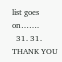list goes on…….
  31. 31. THANK YOU